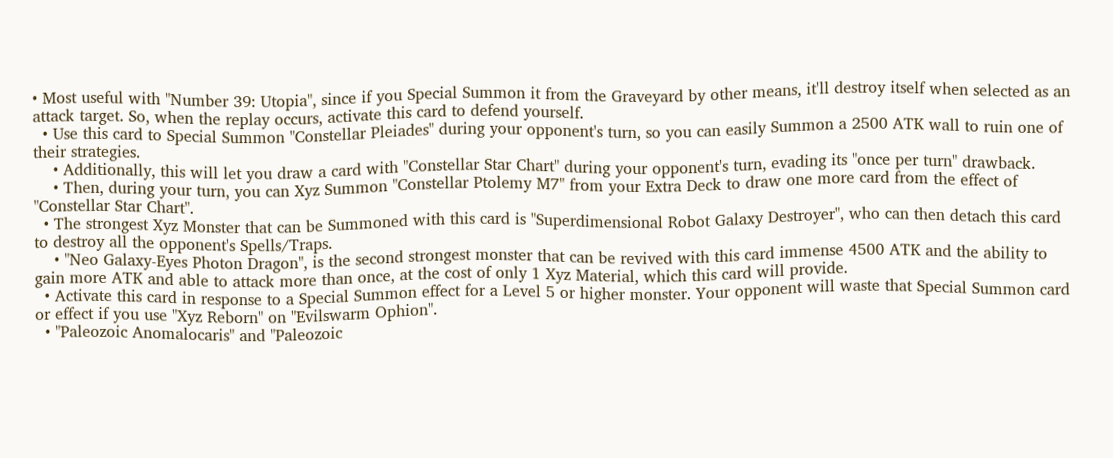• Most useful with "Number 39: Utopia", since if you Special Summon it from the Graveyard by other means, it'll destroy itself when selected as an attack target. So, when the replay occurs, activate this card to defend yourself.
  • Use this card to Special Summon "Constellar Pleiades" during your opponent's turn, so you can easily Summon a 2500 ATK wall to ruin one of their strategies.
    • Additionally, this will let you draw a card with "Constellar Star Chart" during your opponent's turn, evading its "once per turn" drawback.
    • Then, during your turn, you can Xyz Summon "Constellar Ptolemy M7" from your Extra Deck to draw one more card from the effect of "Constellar Star Chart".
  • The strongest Xyz Monster that can be Summoned with this card is "Superdimensional Robot Galaxy Destroyer", who can then detach this card to destroy all the opponent's Spells/Traps.
    • "Neo Galaxy-Eyes Photon Dragon", is the second strongest monster that can be revived with this card immense 4500 ATK and the ability to gain more ATK and able to attack more than once, at the cost of only 1 Xyz Material, which this card will provide.
  • Activate this card in response to a Special Summon effect for a Level 5 or higher monster. Your opponent will waste that Special Summon card or effect if you use "Xyz Reborn" on "Evilswarm Ophion".
  • "Paleozoic Anomalocaris" and "Paleozoic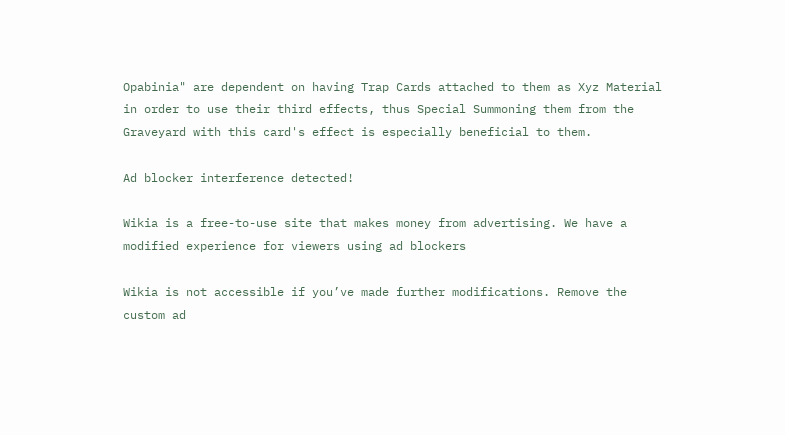Opabinia" are dependent on having Trap Cards attached to them as Xyz Material in order to use their third effects, thus Special Summoning them from the Graveyard with this card's effect is especially beneficial to them.

Ad blocker interference detected!

Wikia is a free-to-use site that makes money from advertising. We have a modified experience for viewers using ad blockers

Wikia is not accessible if you’ve made further modifications. Remove the custom ad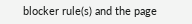blocker rule(s) and the page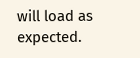will load as expected.